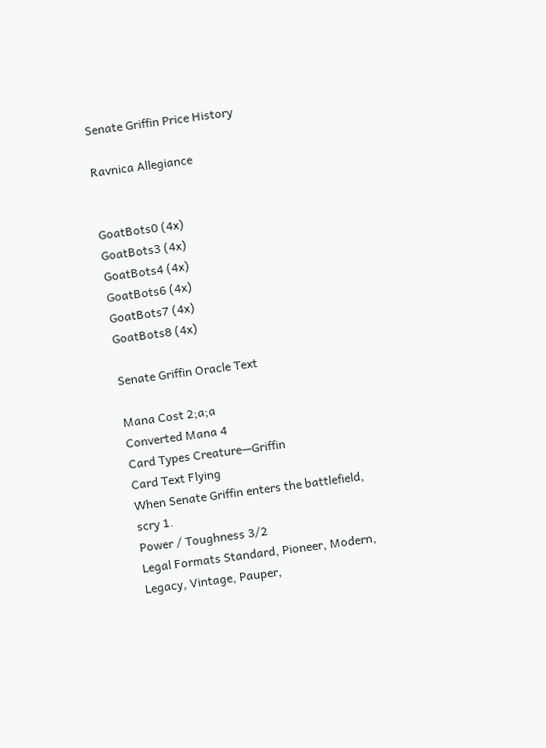Senate Griffin Price History

Ravnica Allegiance


GoatBots0 (4x)
GoatBots3 (4x)
GoatBots4 (4x)
GoatBots6 (4x)
GoatBots7 (4x)
GoatBots8 (4x)

Senate Griffin Oracle Text

Mana Cost 2;a;a
Converted Mana 4
Card Types Creature—Griffin
Card Text Flying
When Senate Griffin enters the battlefield, scry 1.
Power / Toughness 3/2
Legal Formats Standard, Pioneer, Modern, Legacy, Vintage, Pauper,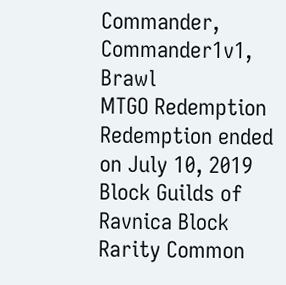Commander, Commander1v1, Brawl
MTGO Redemption Redemption ended on July 10, 2019
Block Guilds of Ravnica Block
Rarity Common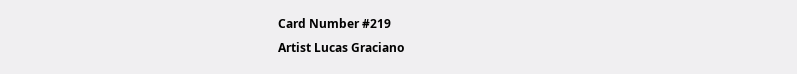Card Number #219
Artist Lucas Graciano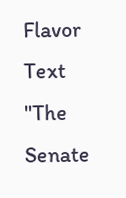Flavor Text
"The Senate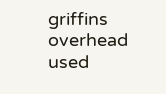griffins overhead used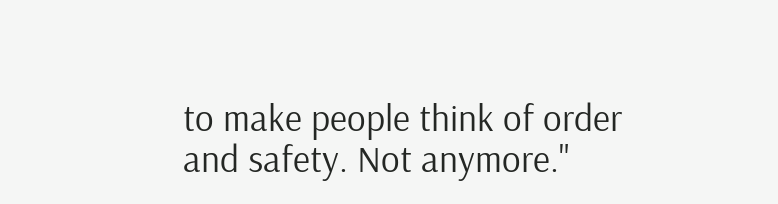to make people think of order and safety. Not anymore."